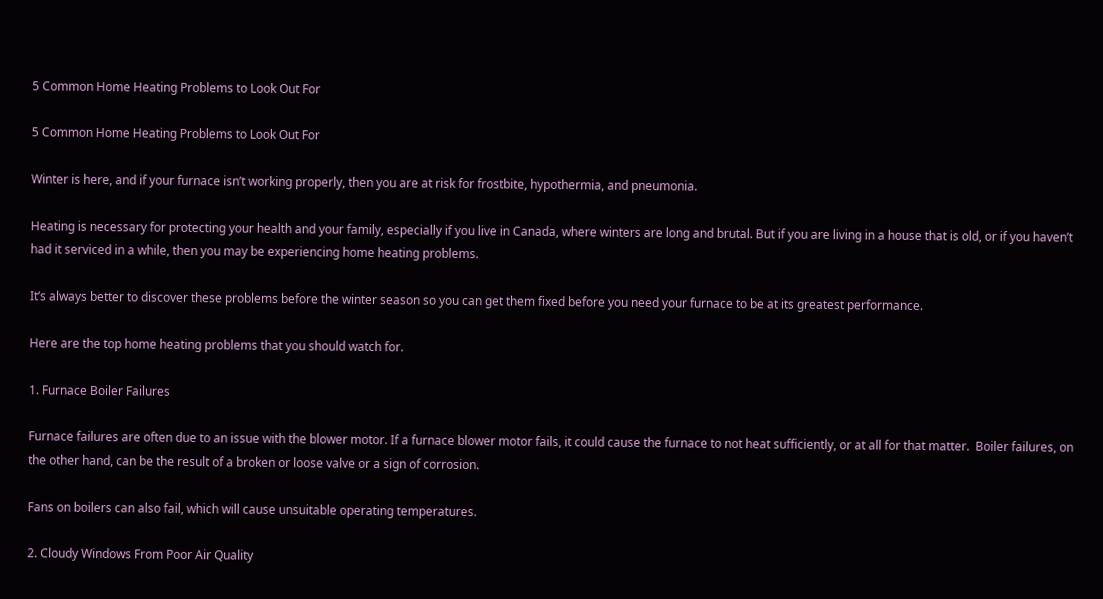5 Common Home Heating Problems to Look Out For

5 Common Home Heating Problems to Look Out For

Winter is here, and if your furnace isn’t working properly, then you are at risk for frostbite, hypothermia, and pneumonia.

Heating is necessary for protecting your health and your family, especially if you live in Canada, where winters are long and brutal. But if you are living in a house that is old, or if you haven’t had it serviced in a while, then you may be experiencing home heating problems.

It’s always better to discover these problems before the winter season so you can get them fixed before you need your furnace to be at its greatest performance.

Here are the top home heating problems that you should watch for.

1. Furnace Boiler Failures

Furnace failures are often due to an issue with the blower motor. If a furnace blower motor fails, it could cause the furnace to not heat sufficiently, or at all for that matter.  Boiler failures, on the other hand, can be the result of a broken or loose valve or a sign of corrosion.

Fans on boilers can also fail, which will cause unsuitable operating temperatures.

2. Cloudy Windows From Poor Air Quality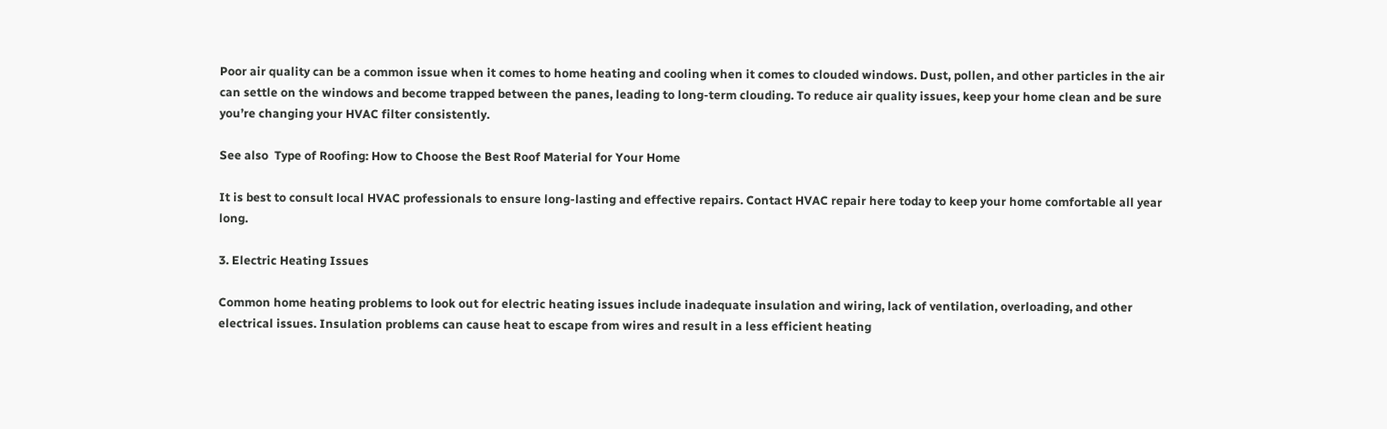Poor air quality can be a common issue when it comes to home heating and cooling when it comes to clouded windows. Dust, pollen, and other particles in the air can settle on the windows and become trapped between the panes, leading to long-term clouding. To reduce air quality issues, keep your home clean and be sure you’re changing your HVAC filter consistently.

See also  Type of Roofing: How to Choose the Best Roof Material for Your Home

It is best to consult local HVAC professionals to ensure long-lasting and effective repairs. Contact HVAC repair here today to keep your home comfortable all year long.

3. Electric Heating Issues

Common home heating problems to look out for electric heating issues include inadequate insulation and wiring, lack of ventilation, overloading, and other electrical issues. Insulation problems can cause heat to escape from wires and result in a less efficient heating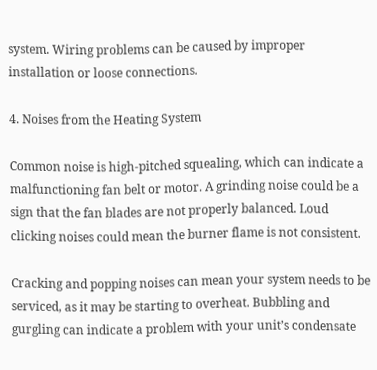system. Wiring problems can be caused by improper installation or loose connections.

4. Noises from the Heating System

Common noise is high-pitched squealing, which can indicate a malfunctioning fan belt or motor. A grinding noise could be a sign that the fan blades are not properly balanced. Loud clicking noises could mean the burner flame is not consistent.

Cracking and popping noises can mean your system needs to be serviced, as it may be starting to overheat. Bubbling and gurgling can indicate a problem with your unit’s condensate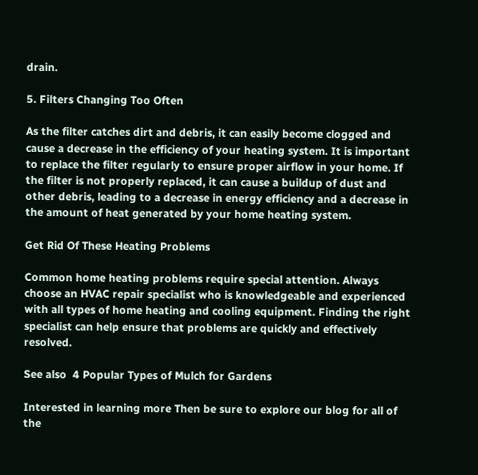drain.

5. Filters Changing Too Often

As the filter catches dirt and debris, it can easily become clogged and cause a decrease in the efficiency of your heating system. It is important to replace the filter regularly to ensure proper airflow in your home. If the filter is not properly replaced, it can cause a buildup of dust and other debris, leading to a decrease in energy efficiency and a decrease in the amount of heat generated by your home heating system.

Get Rid Of These Heating Problems

Common home heating problems require special attention. Always choose an HVAC repair specialist who is knowledgeable and experienced with all types of home heating and cooling equipment. Finding the right specialist can help ensure that problems are quickly and effectively resolved.

See also  4 Popular Types of Mulch for Gardens

Interested in learning more Then be sure to explore our blog for all of the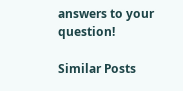answers to your question!

Similar Posts